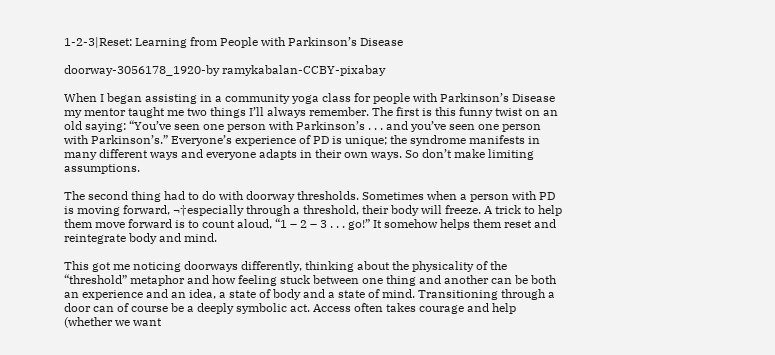1-2-3|Reset: Learning from People with Parkinson’s Disease

doorway-3056178_1920-by ramykabalan-CCBY-pixabay

When I began assisting in a community yoga class for people with Parkinson’s Disease my mentor taught me two things I’ll always remember. The first is this funny twist on an old saying: “You’ve seen one person with Parkinson’s . . . and you’ve seen one person with Parkinson’s.” Everyone’s experience of PD is unique; the syndrome manifests in many different ways and everyone adapts in their own ways. So don’t make limiting assumptions.

The second thing had to do with doorway thresholds. Sometimes when a person with PD is moving forward, ¬†especially through a threshold, their body will freeze. A trick to help them move forward is to count aloud, “1 – 2 – 3 . . . go!” It somehow helps them reset and reintegrate body and mind.

This got me noticing doorways differently, thinking about the physicality of the “threshold” metaphor and how feeling stuck between one thing and another can be both an experience and an idea, a state of body and a state of mind. Transitioning through a door can of course be a deeply symbolic act. Access often takes courage and help (whether we want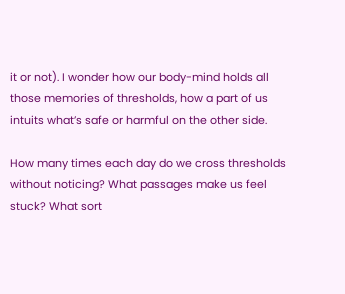it or not). I wonder how our body-mind holds all those memories of thresholds, how a part of us intuits what’s safe or harmful on the other side.

How many times each day do we cross thresholds without noticing? What passages make us feel stuck? What sort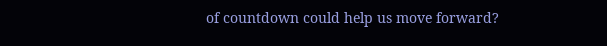of countdown could help us move forward?